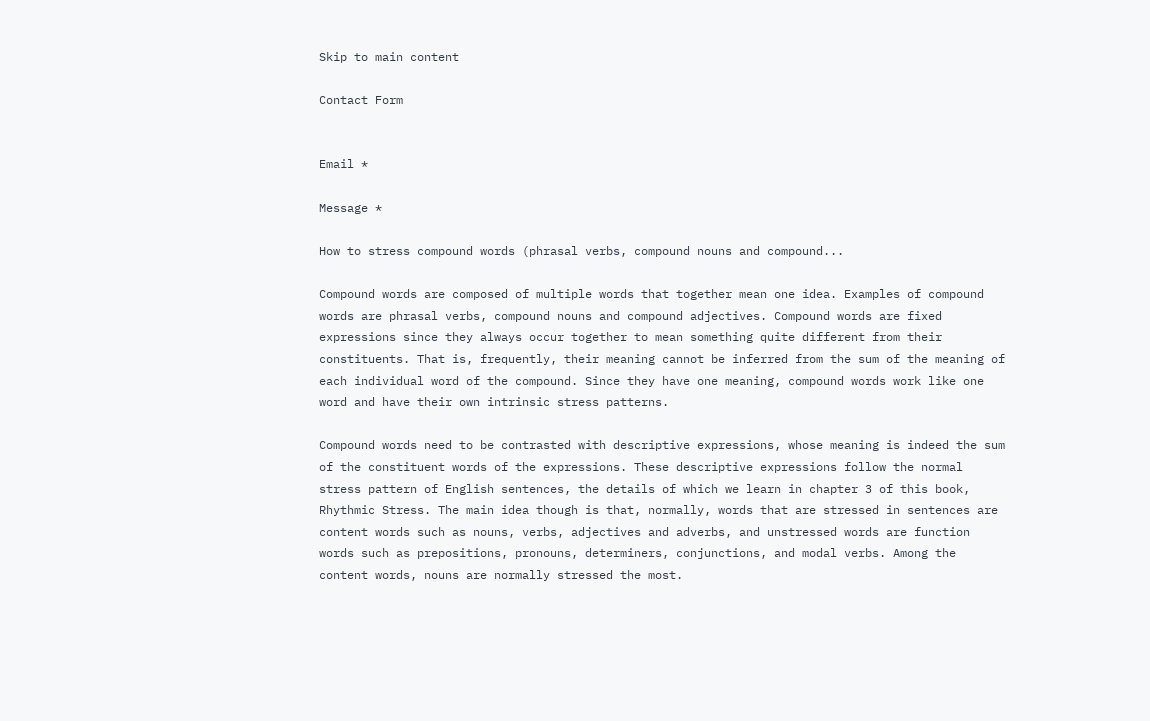Skip to main content

Contact Form


Email *

Message *

How to stress compound words (phrasal verbs, compound nouns and compound...

Compound words are composed of multiple words that together mean one idea. Examples of compound words are phrasal verbs, compound nouns and compound adjectives. Compound words are fixed expressions since they always occur together to mean something quite different from their constituents. That is, frequently, their meaning cannot be inferred from the sum of the meaning of each individual word of the compound. Since they have one meaning, compound words work like one word and have their own intrinsic stress patterns.

Compound words need to be contrasted with descriptive expressions, whose meaning is indeed the sum of the constituent words of the expressions. These descriptive expressions follow the normal stress pattern of English sentences, the details of which we learn in chapter 3 of this book, Rhythmic Stress. The main idea though is that, normally, words that are stressed in sentences are content words such as nouns, verbs, adjectives and adverbs, and unstressed words are function words such as prepositions, pronouns, determiners, conjunctions, and modal verbs. Among the content words, nouns are normally stressed the most.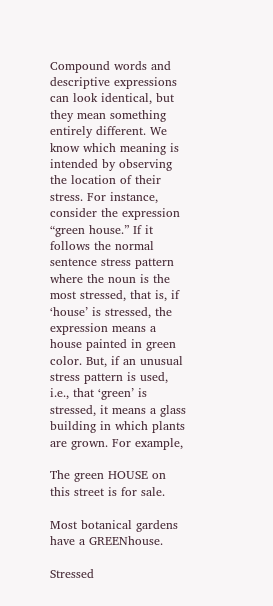Compound words and descriptive expressions can look identical, but they mean something entirely different. We know which meaning is intended by observing the location of their stress. For instance, consider the expression “green house.” If it follows the normal sentence stress pattern where the noun is the most stressed, that is, if ‘house’ is stressed, the expression means a house painted in green color. But, if an unusual stress pattern is used, i.e., that ‘green’ is stressed, it means a glass building in which plants are grown. For example,

The green HOUSE on this street is for sale.

Most botanical gardens have a GREENhouse.

Stressed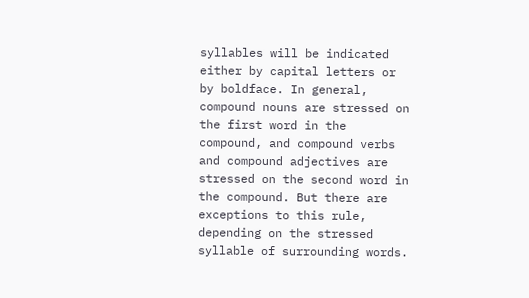syllables will be indicated either by capital letters or by boldface. In general, compound nouns are stressed on the first word in the compound, and compound verbs and compound adjectives are stressed on the second word in the compound. But there are exceptions to this rule, depending on the stressed syllable of surrounding words.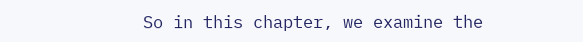So in this chapter, we examine the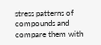stress patterns of compounds and compare them with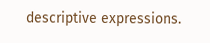descriptive expressions.